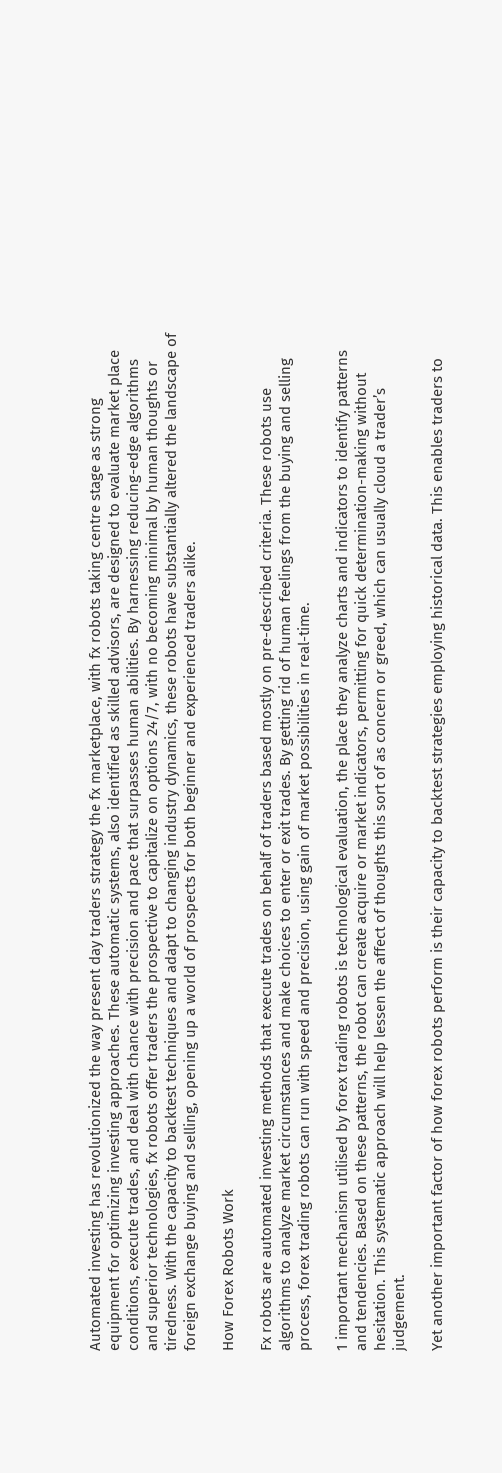Automated investing has revolutionized the way present day traders strategy the fx marketplace, with fx robots taking centre stage as strong equipment for optimizing investing approaches. These automatic systems, also identified as skilled advisors, are designed to evaluate market place conditions, execute trades, and deal with chance with precision and pace that surpasses human abilities. By harnessing reducing-edge algorithms and superior technologies, fx robots offer traders the prospective to capitalize on options 24/7, with no becoming minimal by human thoughts or tiredness. With the capacity to backtest techniques and adapt to changing industry dynamics, these robots have substantially altered the landscape of foreign exchange buying and selling, opening up a world of prospects for both beginner and experienced traders alike.

How Forex Robots Work

Fx robots are automated investing methods that execute trades on behalf of traders based mostly on pre-described criteria. These robots use algorithms to analyze market circumstances and make choices to enter or exit trades. By getting rid of human feelings from the buying and selling process, forex trading robots can run with speed and precision, using gain of market possibilities in real-time.

1 important mechanism utilised by forex trading robots is technological evaluation, the place they analyze charts and indicators to identify patterns and tendencies. Based on these patterns, the robot can create acquire or market indicators, permitting for quick determination-making without hesitation. This systematic approach will help lessen the affect of thoughts this sort of as concern or greed, which can usually cloud a trader’s judgement.

Yet another important factor of how forex robots perform is their capacity to backtest strategies employing historical data. This enables traders to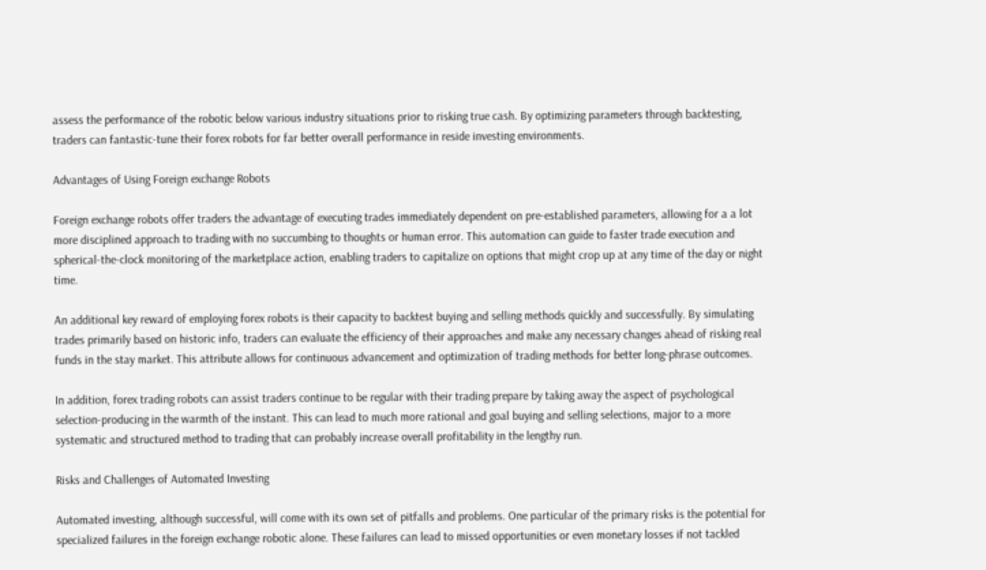assess the performance of the robotic below various industry situations prior to risking true cash. By optimizing parameters through backtesting, traders can fantastic-tune their forex robots for far better overall performance in reside investing environments.

Advantages of Using Foreign exchange Robots

Foreign exchange robots offer traders the advantage of executing trades immediately dependent on pre-established parameters, allowing for a a lot more disciplined approach to trading with no succumbing to thoughts or human error. This automation can guide to faster trade execution and spherical-the-clock monitoring of the marketplace action, enabling traders to capitalize on options that might crop up at any time of the day or night time.

An additional key reward of employing forex robots is their capacity to backtest buying and selling methods quickly and successfully. By simulating trades primarily based on historic info, traders can evaluate the efficiency of their approaches and make any necessary changes ahead of risking real funds in the stay market. This attribute allows for continuous advancement and optimization of trading methods for better long-phrase outcomes.

In addition, forex trading robots can assist traders continue to be regular with their trading prepare by taking away the aspect of psychological selection-producing in the warmth of the instant. This can lead to much more rational and goal buying and selling selections, major to a more systematic and structured method to trading that can probably increase overall profitability in the lengthy run.

Risks and Challenges of Automated Investing

Automated investing, although successful, will come with its own set of pitfalls and problems. One particular of the primary risks is the potential for specialized failures in the foreign exchange robotic alone. These failures can lead to missed opportunities or even monetary losses if not tackled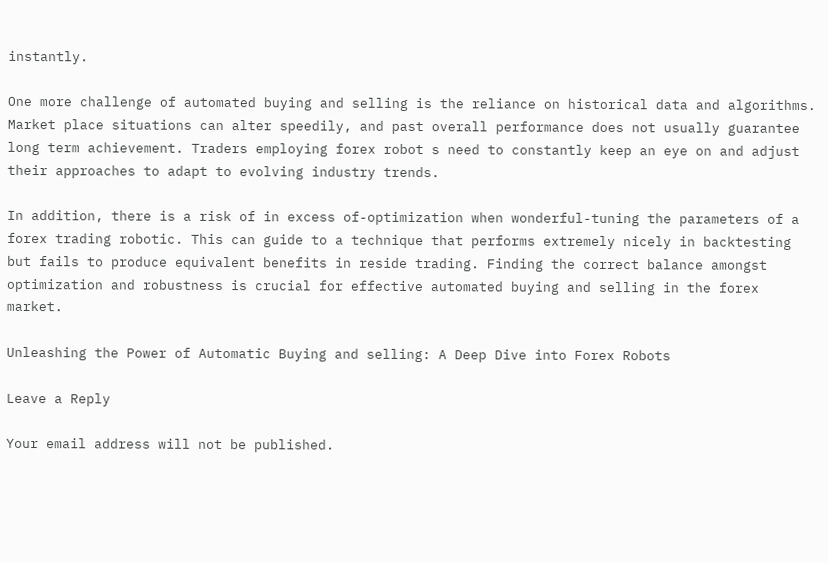instantly.

One more challenge of automated buying and selling is the reliance on historical data and algorithms. Market place situations can alter speedily, and past overall performance does not usually guarantee long term achievement. Traders employing forex robot s need to constantly keep an eye on and adjust their approaches to adapt to evolving industry trends.

In addition, there is a risk of in excess of-optimization when wonderful-tuning the parameters of a forex trading robotic. This can guide to a technique that performs extremely nicely in backtesting but fails to produce equivalent benefits in reside trading. Finding the correct balance amongst optimization and robustness is crucial for effective automated buying and selling in the forex market.

Unleashing the Power of Automatic Buying and selling: A Deep Dive into Forex Robots

Leave a Reply

Your email address will not be published.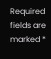Required fields are marked *